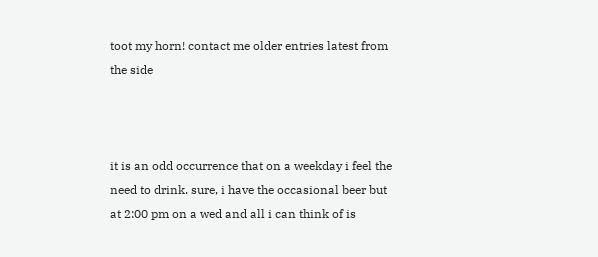toot my horn! contact me older entries latest from the side



it is an odd occurrence that on a weekday i feel the need to drink. sure, i have the occasional beer but at 2:00 pm on a wed and all i can think of is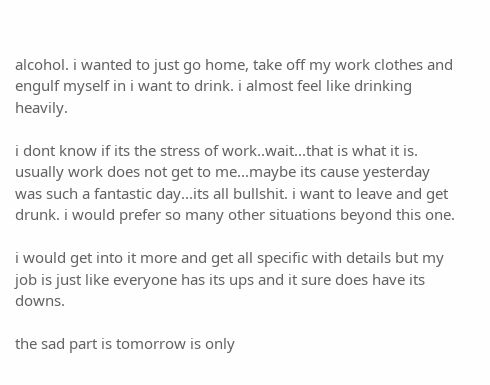alcohol. i wanted to just go home, take off my work clothes and engulf myself in i want to drink. i almost feel like drinking heavily.

i dont know if its the stress of work..wait...that is what it is. usually work does not get to me...maybe its cause yesterday was such a fantastic day...its all bullshit. i want to leave and get drunk. i would prefer so many other situations beyond this one.

i would get into it more and get all specific with details but my job is just like everyone has its ups and it sure does have its downs.

the sad part is tomorrow is only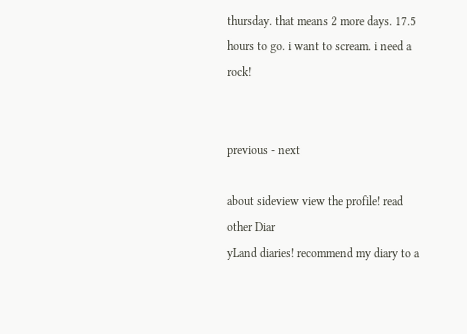thursday. that means 2 more days. 17.5 hours to go. i want to scream. i need a rock!


previous - next

about sideview view the profile! read other Diar
yLand diaries! recommend my diary to a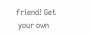friend! Get
 your own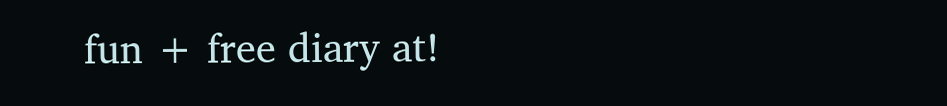fun + free diary at!